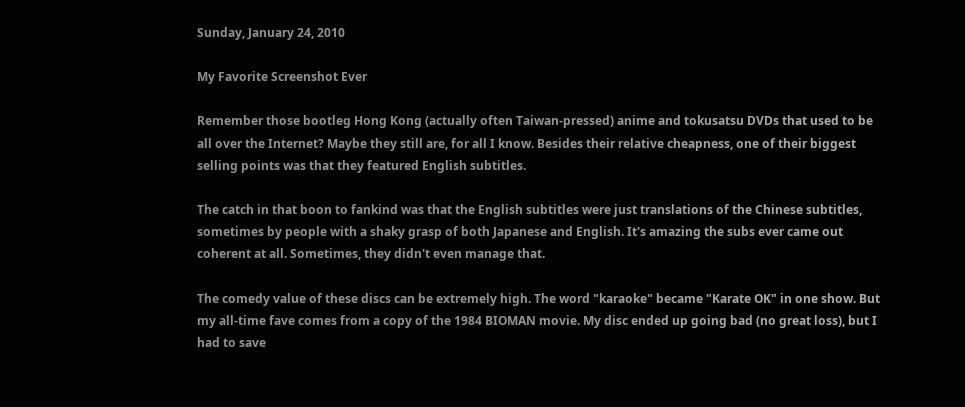Sunday, January 24, 2010

My Favorite Screenshot Ever

Remember those bootleg Hong Kong (actually often Taiwan-pressed) anime and tokusatsu DVDs that used to be all over the Internet? Maybe they still are, for all I know. Besides their relative cheapness, one of their biggest selling points was that they featured English subtitles.

The catch in that boon to fankind was that the English subtitles were just translations of the Chinese subtitles, sometimes by people with a shaky grasp of both Japanese and English. It's amazing the subs ever came out coherent at all. Sometimes, they didn't even manage that.

The comedy value of these discs can be extremely high. The word "karaoke" became "Karate OK" in one show. But my all-time fave comes from a copy of the 1984 BIOMAN movie. My disc ended up going bad (no great loss), but I had to save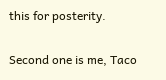this for posterity.

Second one is me, Taco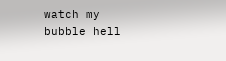watch my bubble hell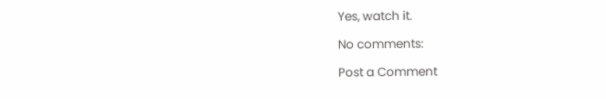Yes, watch it.

No comments:

Post a Comment